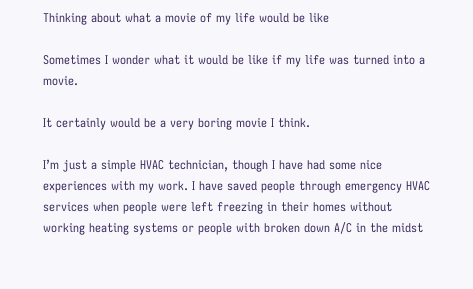Thinking about what a movie of my life would be like

Sometimes I wonder what it would be like if my life was turned into a movie.

It certainly would be a very boring movie I think.

I’m just a simple HVAC technician, though I have had some nice experiences with my work. I have saved people through emergency HVAC services when people were left freezing in their homes without working heating systems or people with broken down A/C in the midst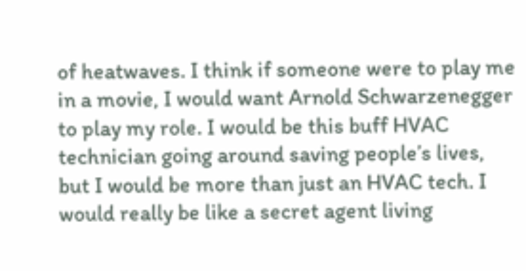of heatwaves. I think if someone were to play me in a movie, I would want Arnold Schwarzenegger to play my role. I would be this buff HVAC technician going around saving people’s lives, but I would be more than just an HVAC tech. I would really be like a secret agent living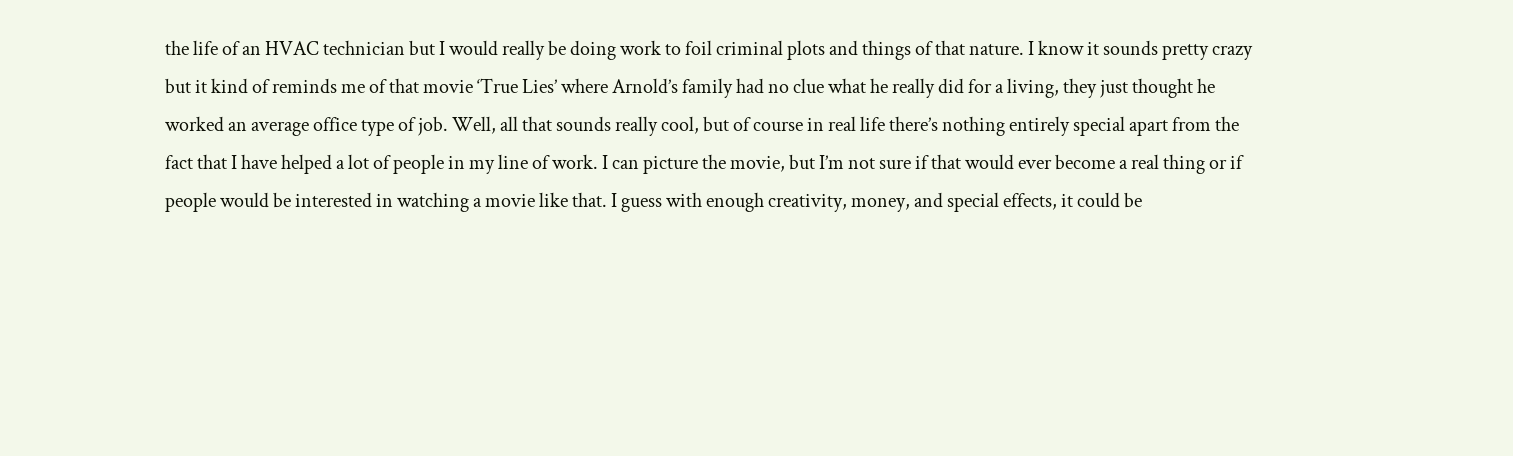the life of an HVAC technician but I would really be doing work to foil criminal plots and things of that nature. I know it sounds pretty crazy but it kind of reminds me of that movie ‘True Lies’ where Arnold’s family had no clue what he really did for a living, they just thought he worked an average office type of job. Well, all that sounds really cool, but of course in real life there’s nothing entirely special apart from the fact that I have helped a lot of people in my line of work. I can picture the movie, but I’m not sure if that would ever become a real thing or if people would be interested in watching a movie like that. I guess with enough creativity, money, and special effects, it could be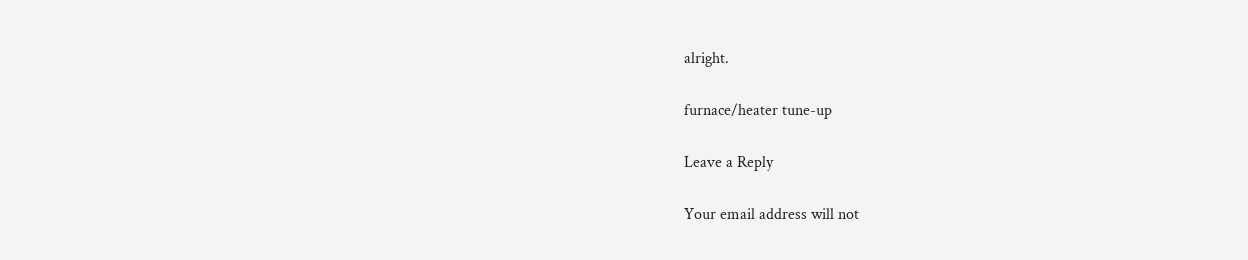alright.

furnace/heater tune-up

Leave a Reply

Your email address will not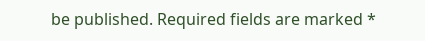be published. Required fields are marked *